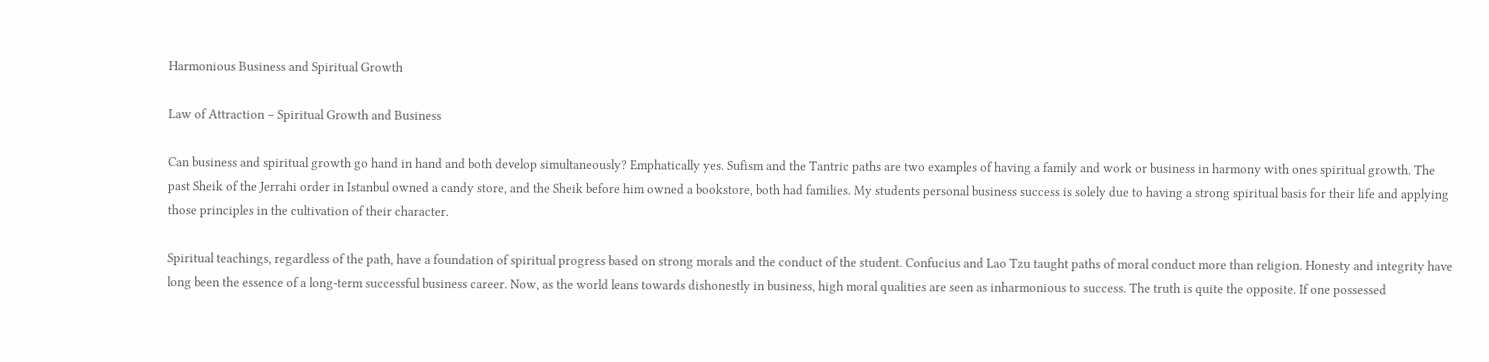Harmonious Business and Spiritual Growth

Law of Attraction – Spiritual Growth and Business

Can business and spiritual growth go hand in hand and both develop simultaneously? Emphatically yes. Sufism and the Tantric paths are two examples of having a family and work or business in harmony with ones spiritual growth. The past Sheik of the Jerrahi order in Istanbul owned a candy store, and the Sheik before him owned a bookstore, both had families. My students personal business success is solely due to having a strong spiritual basis for their life and applying those principles in the cultivation of their character.

Spiritual teachings, regardless of the path, have a foundation of spiritual progress based on strong morals and the conduct of the student. Confucius and Lao Tzu taught paths of moral conduct more than religion. Honesty and integrity have long been the essence of a long-term successful business career. Now, as the world leans towards dishonestly in business, high moral qualities are seen as inharmonious to success. The truth is quite the opposite. If one possessed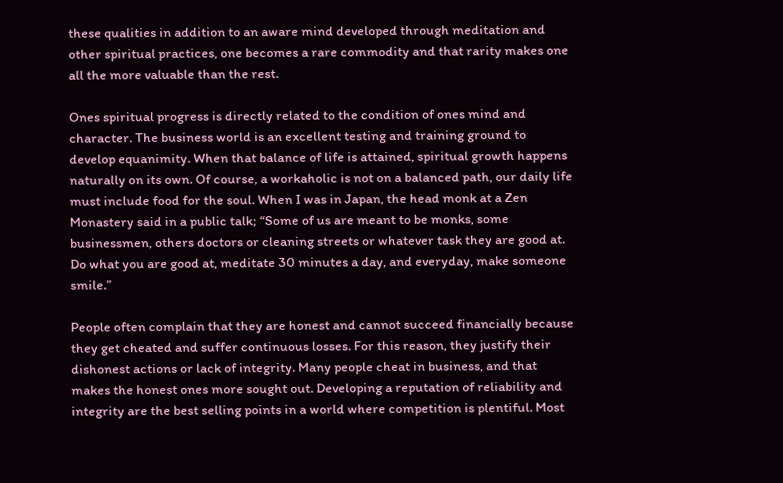these qualities in addition to an aware mind developed through meditation and other spiritual practices, one becomes a rare commodity and that rarity makes one all the more valuable than the rest.

Ones spiritual progress is directly related to the condition of ones mind and character. The business world is an excellent testing and training ground to develop equanimity. When that balance of life is attained, spiritual growth happens naturally on its own. Of course, a workaholic is not on a balanced path, our daily life must include food for the soul. When I was in Japan, the head monk at a Zen Monastery said in a public talk; “Some of us are meant to be monks, some businessmen, others doctors or cleaning streets or whatever task they are good at. Do what you are good at, meditate 30 minutes a day, and everyday, make someone smile.”

People often complain that they are honest and cannot succeed financially because they get cheated and suffer continuous losses. For this reason, they justify their dishonest actions or lack of integrity. Many people cheat in business, and that makes the honest ones more sought out. Developing a reputation of reliability and integrity are the best selling points in a world where competition is plentiful. Most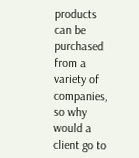products can be purchased from a variety of companies, so why would a client go to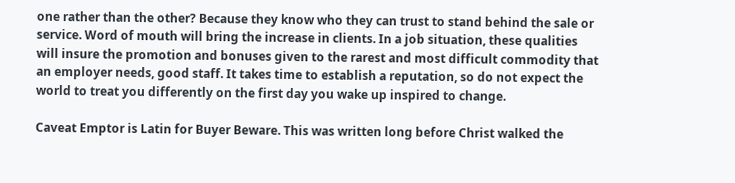one rather than the other? Because they know who they can trust to stand behind the sale or service. Word of mouth will bring the increase in clients. In a job situation, these qualities will insure the promotion and bonuses given to the rarest and most difficult commodity that an employer needs, good staff. It takes time to establish a reputation, so do not expect the world to treat you differently on the first day you wake up inspired to change.

Caveat Emptor is Latin for Buyer Beware. This was written long before Christ walked the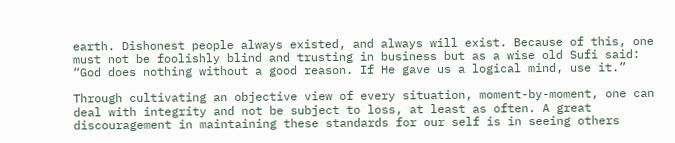earth. Dishonest people always existed, and always will exist. Because of this, one must not be foolishly blind and trusting in business but as a wise old Sufi said: “God does nothing without a good reason. If He gave us a logical mind, use it.”

Through cultivating an objective view of every situation, moment-by-moment, one can deal with integrity and not be subject to loss, at least as often. A great discouragement in maintaining these standards for our self is in seeing others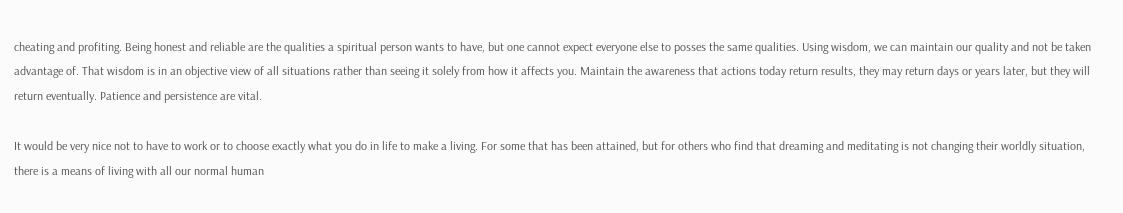cheating and profiting. Being honest and reliable are the qualities a spiritual person wants to have, but one cannot expect everyone else to posses the same qualities. Using wisdom, we can maintain our quality and not be taken advantage of. That wisdom is in an objective view of all situations rather than seeing it solely from how it affects you. Maintain the awareness that actions today return results, they may return days or years later, but they will return eventually. Patience and persistence are vital.

It would be very nice not to have to work or to choose exactly what you do in life to make a living. For some that has been attained, but for others who find that dreaming and meditating is not changing their worldly situation, there is a means of living with all our normal human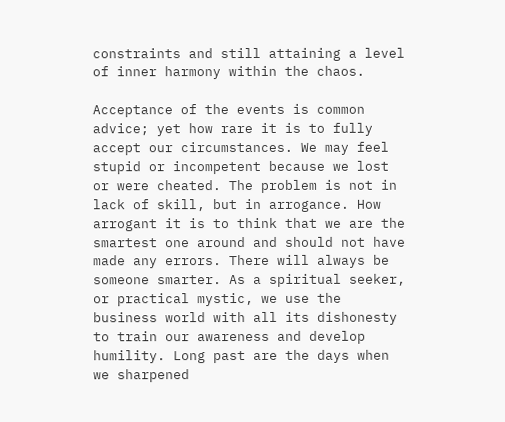constraints and still attaining a level of inner harmony within the chaos.

Acceptance of the events is common advice; yet how rare it is to fully accept our circumstances. We may feel stupid or incompetent because we lost or were cheated. The problem is not in lack of skill, but in arrogance. How arrogant it is to think that we are the smartest one around and should not have made any errors. There will always be someone smarter. As a spiritual seeker, or practical mystic, we use the business world with all its dishonesty to train our awareness and develop humility. Long past are the days when we sharpened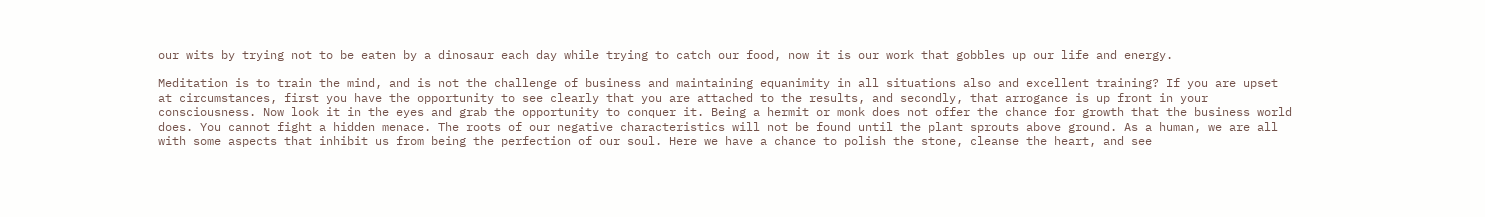our wits by trying not to be eaten by a dinosaur each day while trying to catch our food, now it is our work that gobbles up our life and energy.

Meditation is to train the mind, and is not the challenge of business and maintaining equanimity in all situations also and excellent training? If you are upset at circumstances, first you have the opportunity to see clearly that you are attached to the results, and secondly, that arrogance is up front in your consciousness. Now look it in the eyes and grab the opportunity to conquer it. Being a hermit or monk does not offer the chance for growth that the business world does. You cannot fight a hidden menace. The roots of our negative characteristics will not be found until the plant sprouts above ground. As a human, we are all with some aspects that inhibit us from being the perfection of our soul. Here we have a chance to polish the stone, cleanse the heart, and see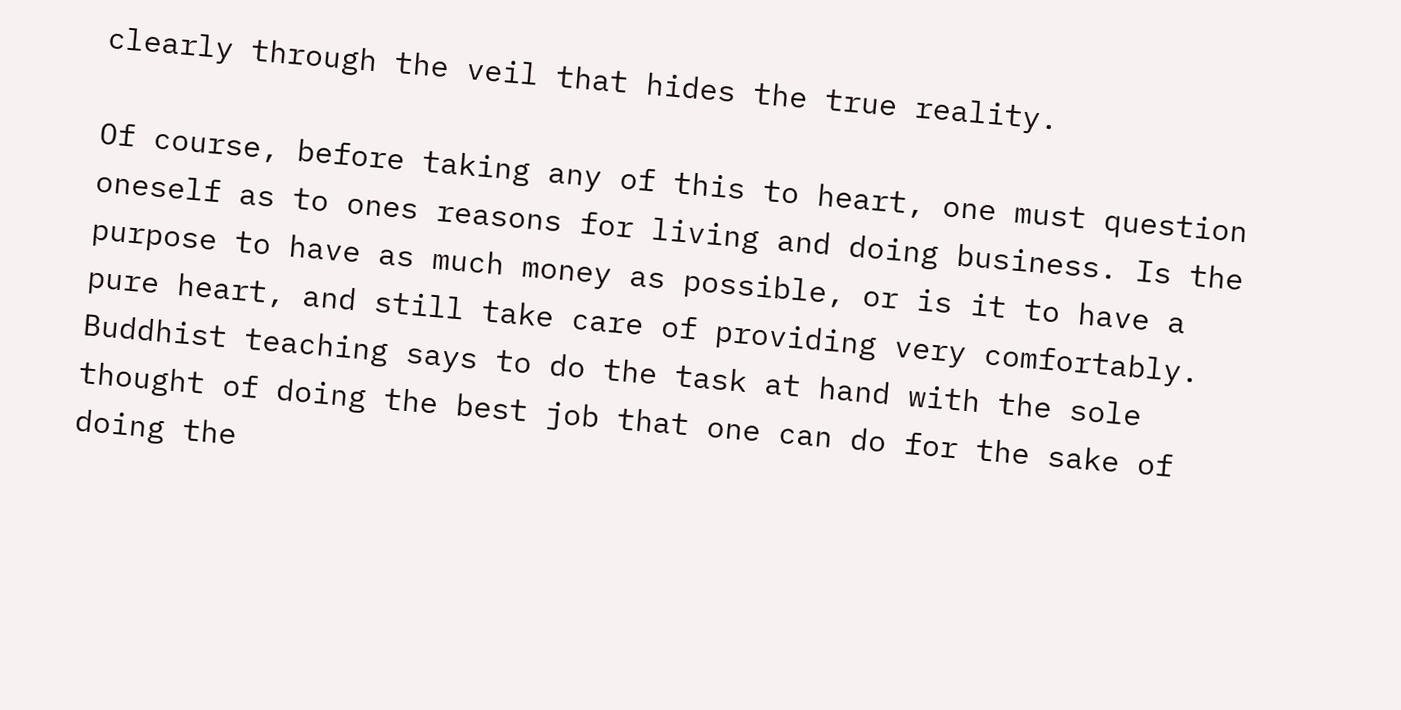clearly through the veil that hides the true reality.

Of course, before taking any of this to heart, one must question oneself as to ones reasons for living and doing business. Is the purpose to have as much money as possible, or is it to have a pure heart, and still take care of providing very comfortably. Buddhist teaching says to do the task at hand with the sole thought of doing the best job that one can do for the sake of doing the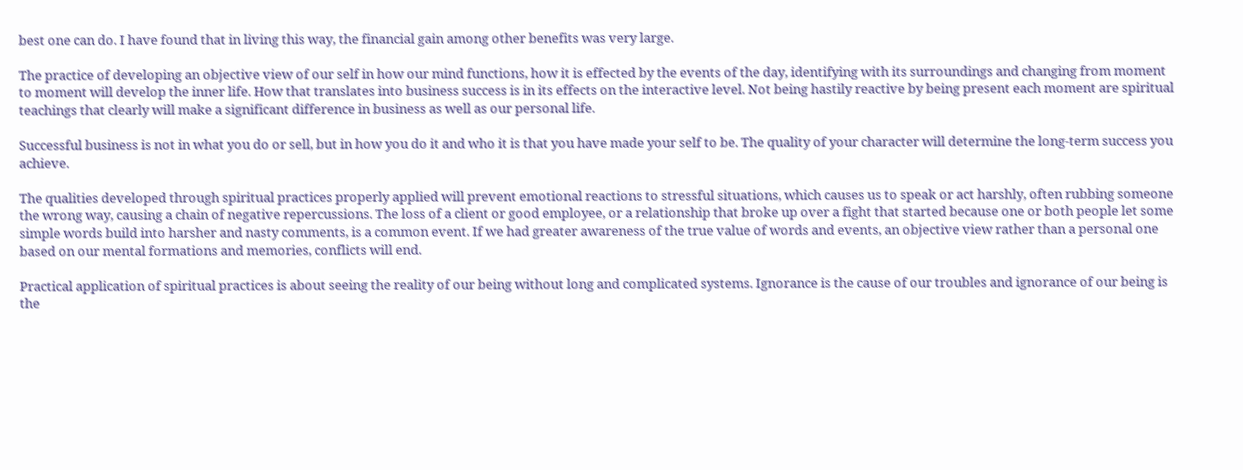best one can do. I have found that in living this way, the financial gain among other benefits was very large.

The practice of developing an objective view of our self in how our mind functions, how it is effected by the events of the day, identifying with its surroundings and changing from moment to moment will develop the inner life. How that translates into business success is in its effects on the interactive level. Not being hastily reactive by being present each moment are spiritual teachings that clearly will make a significant difference in business as well as our personal life.

Successful business is not in what you do or sell, but in how you do it and who it is that you have made your self to be. The quality of your character will determine the long-term success you achieve.

The qualities developed through spiritual practices properly applied will prevent emotional reactions to stressful situations, which causes us to speak or act harshly, often rubbing someone the wrong way, causing a chain of negative repercussions. The loss of a client or good employee, or a relationship that broke up over a fight that started because one or both people let some simple words build into harsher and nasty comments, is a common event. If we had greater awareness of the true value of words and events, an objective view rather than a personal one based on our mental formations and memories, conflicts will end.

Practical application of spiritual practices is about seeing the reality of our being without long and complicated systems. Ignorance is the cause of our troubles and ignorance of our being is the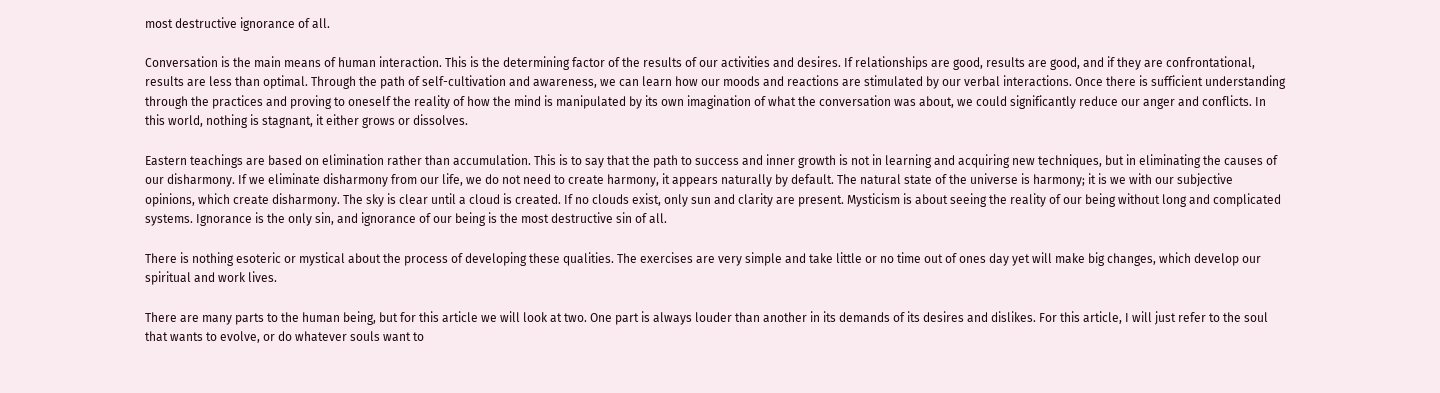most destructive ignorance of all.

Conversation is the main means of human interaction. This is the determining factor of the results of our activities and desires. If relationships are good, results are good, and if they are confrontational, results are less than optimal. Through the path of self-cultivation and awareness, we can learn how our moods and reactions are stimulated by our verbal interactions. Once there is sufficient understanding through the practices and proving to oneself the reality of how the mind is manipulated by its own imagination of what the conversation was about, we could significantly reduce our anger and conflicts. In this world, nothing is stagnant, it either grows or dissolves.

Eastern teachings are based on elimination rather than accumulation. This is to say that the path to success and inner growth is not in learning and acquiring new techniques, but in eliminating the causes of our disharmony. If we eliminate disharmony from our life, we do not need to create harmony, it appears naturally by default. The natural state of the universe is harmony; it is we with our subjective opinions, which create disharmony. The sky is clear until a cloud is created. If no clouds exist, only sun and clarity are present. Mysticism is about seeing the reality of our being without long and complicated systems. Ignorance is the only sin, and ignorance of our being is the most destructive sin of all.

There is nothing esoteric or mystical about the process of developing these qualities. The exercises are very simple and take little or no time out of ones day yet will make big changes, which develop our spiritual and work lives.

There are many parts to the human being, but for this article we will look at two. One part is always louder than another in its demands of its desires and dislikes. For this article, I will just refer to the soul that wants to evolve, or do whatever souls want to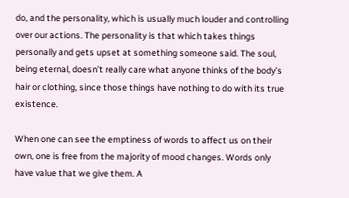do, and the personality, which is usually much louder and controlling over our actions. The personality is that which takes things personally and gets upset at something someone said. The soul, being eternal, doesn’t really care what anyone thinks of the body’s hair or clothing, since those things have nothing to do with its true existence.

When one can see the emptiness of words to affect us on their own, one is free from the majority of mood changes. Words only have value that we give them. A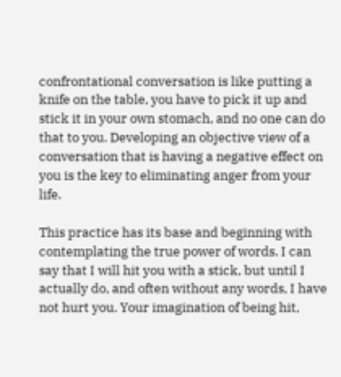confrontational conversation is like putting a knife on the table, you have to pick it up and stick it in your own stomach, and no one can do that to you. Developing an objective view of a conversation that is having a negative effect on you is the key to eliminating anger from your life.

This practice has its base and beginning with contemplating the true power of words. I can say that I will hit you with a stick, but until I actually do, and often without any words, I have not hurt you. Your imagination of being hit,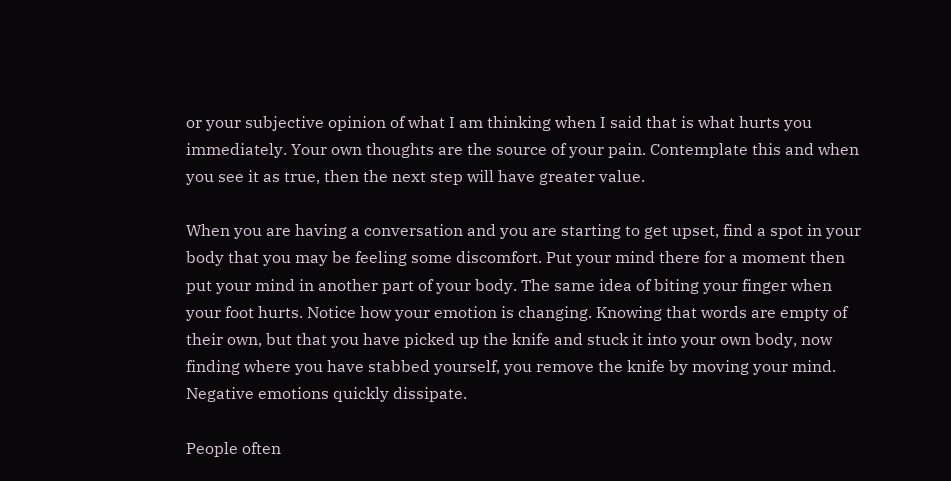or your subjective opinion of what I am thinking when I said that is what hurts you immediately. Your own thoughts are the source of your pain. Contemplate this and when you see it as true, then the next step will have greater value.

When you are having a conversation and you are starting to get upset, find a spot in your body that you may be feeling some discomfort. Put your mind there for a moment then put your mind in another part of your body. The same idea of biting your finger when your foot hurts. Notice how your emotion is changing. Knowing that words are empty of their own, but that you have picked up the knife and stuck it into your own body, now finding where you have stabbed yourself, you remove the knife by moving your mind. Negative emotions quickly dissipate.

People often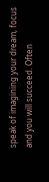speak of imagining your dream, focus and you will succeed. Often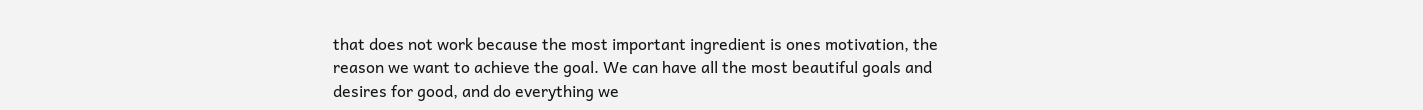that does not work because the most important ingredient is ones motivation, the reason we want to achieve the goal. We can have all the most beautiful goals and desires for good, and do everything we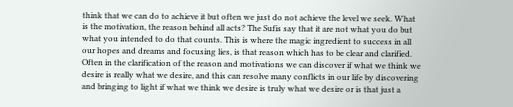think that we can do to achieve it but often we just do not achieve the level we seek. What is the motivation, the reason behind all acts? The Sufis say that it are not what you do but what you intended to do that counts. This is where the magic ingredient to success in all our hopes and dreams and focusing lies, is that reason which has to be clear and clarified. Often in the clarification of the reason and motivations we can discover if what we think we desire is really what we desire, and this can resolve many conflicts in our life by discovering and bringing to light if what we think we desire is truly what we desire or is that just a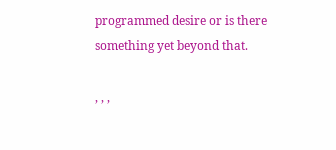programmed desire or is there something yet beyond that.

, , ,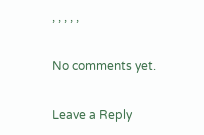, , , , ,

No comments yet.

Leave a Reply